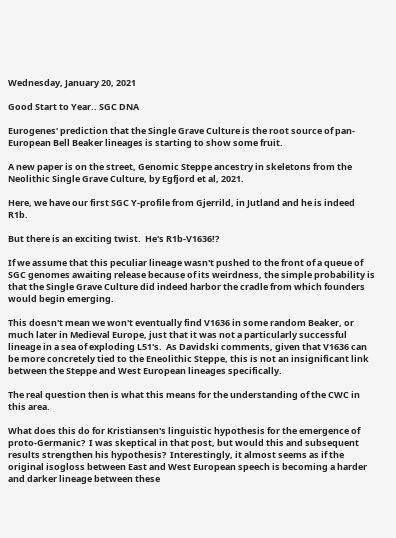Wednesday, January 20, 2021

Good Start to Year.. SGC DNA

Eurogenes' prediction that the Single Grave Culture is the root source of pan-European Bell Beaker lineages is starting to show some fruit.

A new paper is on the street, Genomic Steppe ancestry in skeletons from the Neolithic Single Grave Culture, by Egfjord et al, 2021.

Here, we have our first SGC Y-profile from Gjerrild, in Jutland and he is indeed R1b.

But there is an exciting twist.  He's R1b-V1636!?

If we assume that this peculiar lineage wasn't pushed to the front of a queue of SGC genomes awaiting release because of its weirdness, the simple probability is that the Single Grave Culture did indeed harbor the cradle from which founders would begin emerging.

This doesn't mean we won't eventually find V1636 in some random Beaker, or much later in Medieval Europe, just that it was not a particularly successful lineage in a sea of exploding L51's.  As Davidski comments, given that V1636 can be more concretely tied to the Eneolithic Steppe, this is not an insignificant link between the Steppe and West European lineages specifically.

The real question then is what this means for the understanding of the CWC in this area.

What does this do for Kristiansen's linguistic hypothesis for the emergence of proto-Germanic?  I was skeptical in that post, but would this and subsequent results strengthen his hypothesis?  Interestingly, it almost seems as if the original isogloss between East and West European speech is becoming a harder and darker lineage between these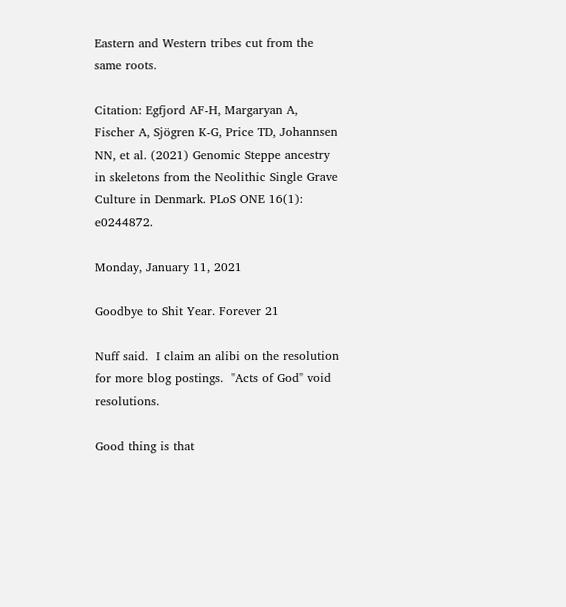Eastern and Western tribes cut from the same roots.

Citation: Egfjord AF-H, Margaryan A, Fischer A, Sjögren K-G, Price TD, Johannsen NN, et al. (2021) Genomic Steppe ancestry in skeletons from the Neolithic Single Grave Culture in Denmark. PLoS ONE 16(1): e0244872.

Monday, January 11, 2021

Goodbye to Shit Year. Forever 21

Nuff said.  I claim an alibi on the resolution for more blog postings.  "Acts of God" void resolutions.

Good thing is that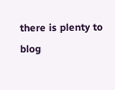there is plenty to blog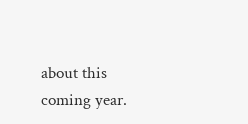about this coming year.